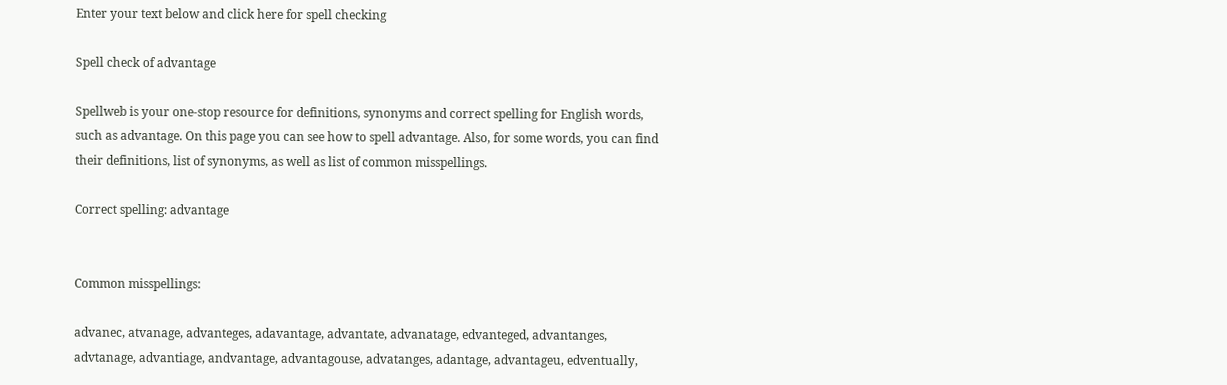Enter your text below and click here for spell checking

Spell check of advantage

Spellweb is your one-stop resource for definitions, synonyms and correct spelling for English words, such as advantage. On this page you can see how to spell advantage. Also, for some words, you can find their definitions, list of synonyms, as well as list of common misspellings.

Correct spelling: advantage


Common misspellings:

advanec, atvanage, advanteges, adavantage, advantate, advanatage, edvanteged, advantanges, advtanage, advantiage, andvantage, advantagouse, advatanges, adantage, advantageu, edventually,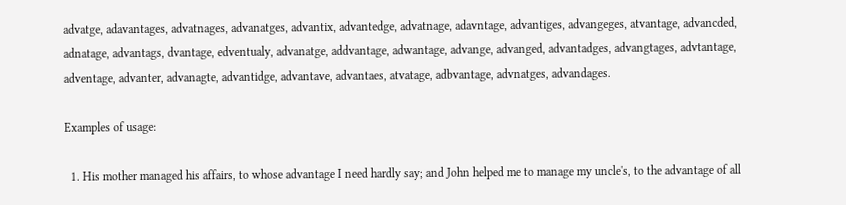advatge, adavantages, advatnages, advanatges, advantix, advantedge, advatnage, adavntage, advantiges, advangeges, atvantage, advancded, adnatage, advantags, dvantage, edventualy, advanatge, addvantage, adwantage, advange, advanged, advantadges, advangtages, advtantage, adventage, advanter, advanagte, advantidge, advantave, advantaes, atvatage, adbvantage, advnatges, advandages.

Examples of usage:

  1. His mother managed his affairs, to whose advantage I need hardly say; and John helped me to manage my uncle's, to the advantage of all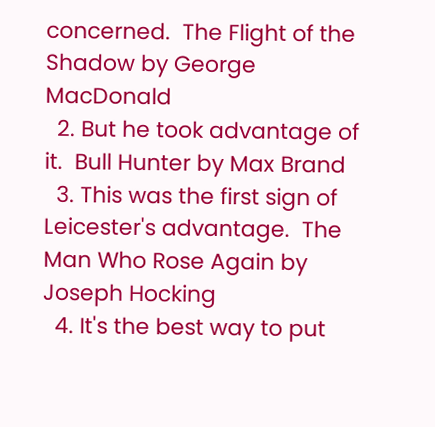concerned.  The Flight of the Shadow by George MacDonald
  2. But he took advantage of it.  Bull Hunter by Max Brand
  3. This was the first sign of Leicester's advantage.  The Man Who Rose Again by Joseph Hocking
  4. It's the best way to put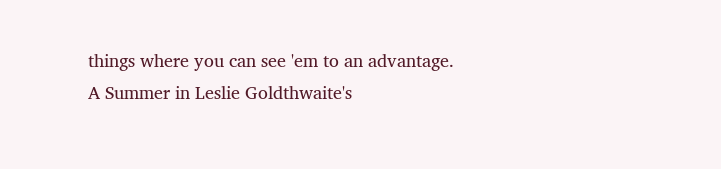things where you can see 'em to an advantage.  A Summer in Leslie Goldthwaite's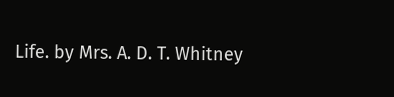Life. by Mrs. A. D. T. Whitney